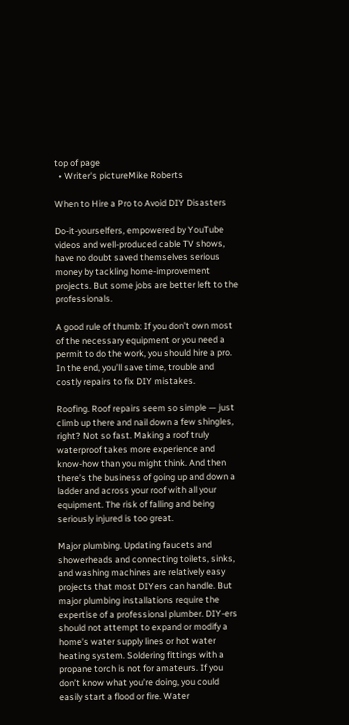top of page
  • Writer's pictureMike Roberts

When to Hire a Pro to Avoid DIY Disasters

Do-it-yourselfers, empowered by YouTube videos and well-produced cable TV shows, have no doubt saved themselves serious money by tackling home-improvement projects. But some jobs are better left to the professionals.

A good rule of thumb: If you don’t own most of the necessary equipment or you need a permit to do the work, you should hire a pro. In the end, you’ll save time, trouble and costly repairs to fix DIY mistakes.

Roofing. Roof repairs seem so simple — just climb up there and nail down a few shingles, right? Not so fast. Making a roof truly waterproof takes more experience and know-how than you might think. And then there’s the business of going up and down a ladder and across your roof with all your equipment. The risk of falling and being seriously injured is too great.

Major plumbing. Updating faucets and showerheads and connecting toilets, sinks, and washing machines are relatively easy projects that most DIYers can handle. But major plumbing installations require the expertise of a professional plumber. DIY-ers should not attempt to expand or modify a home’s water supply lines or hot water heating system. Soldering fittings with a propane torch is not for amateurs. If you don’t know what you’re doing, you could easily start a flood or fire. Water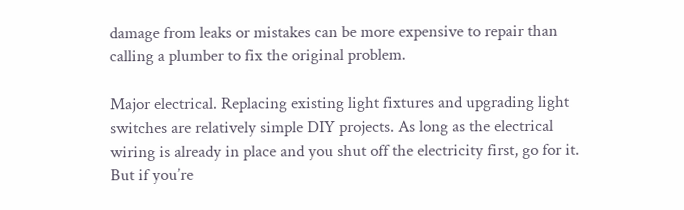damage from leaks or mistakes can be more expensive to repair than calling a plumber to fix the original problem.

Major electrical. Replacing existing light fixtures and upgrading light switches are relatively simple DIY projects. As long as the electrical wiring is already in place and you shut off the electricity first, go for it. But if you’re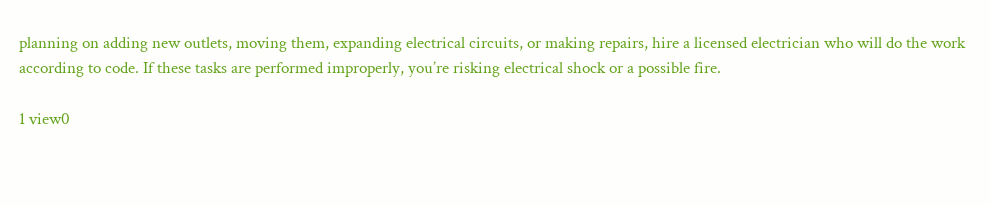planning on adding new outlets, moving them, expanding electrical circuits, or making repairs, hire a licensed electrician who will do the work according to code. If these tasks are performed improperly, you’re risking electrical shock or a possible fire.

1 view0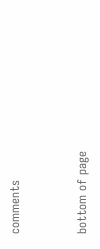comments


bottom of page